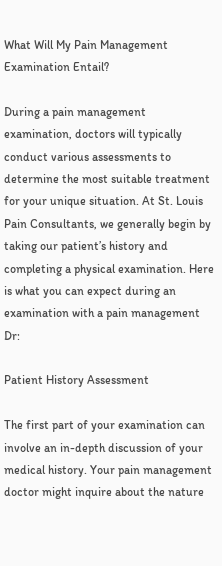What Will My Pain Management Examination Entail?

During a pain management examination, doctors will typically conduct various assessments to determine the most suitable treatment for your unique situation. At St. Louis Pain Consultants, we generally begin by taking our patient’s history and completing a physical examination. Here is what you can expect during an examination with a pain management Dr:

Patient History Assessment

The first part of your examination can involve an in-depth discussion of your medical history. Your pain management doctor might inquire about the nature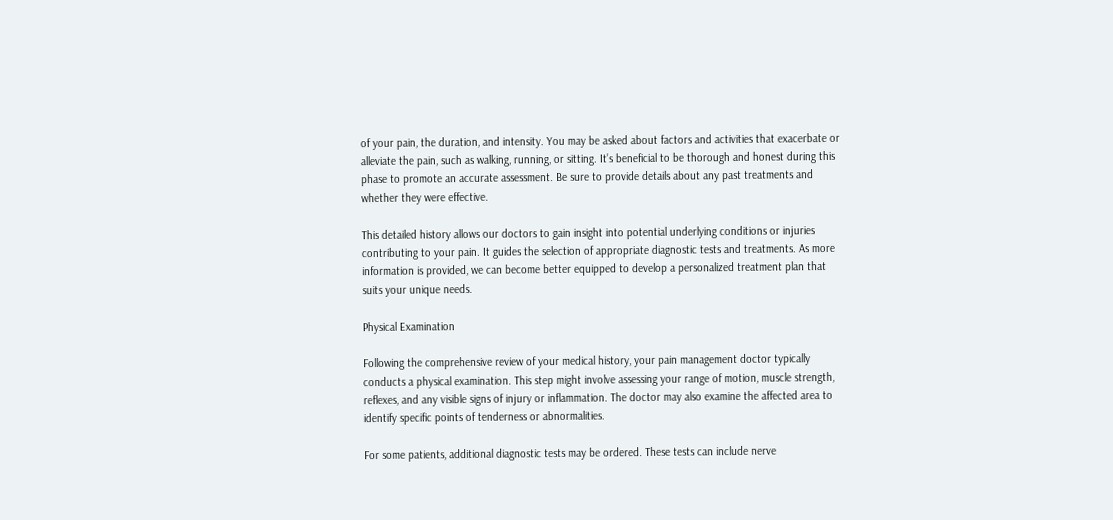of your pain, the duration, and intensity. You may be asked about factors and activities that exacerbate or alleviate the pain, such as walking, running, or sitting. It’s beneficial to be thorough and honest during this phase to promote an accurate assessment. Be sure to provide details about any past treatments and whether they were effective.

This detailed history allows our doctors to gain insight into potential underlying conditions or injuries contributing to your pain. It guides the selection of appropriate diagnostic tests and treatments. As more information is provided, we can become better equipped to develop a personalized treatment plan that suits your unique needs.

Physical Examination

Following the comprehensive review of your medical history, your pain management doctor typically conducts a physical examination. This step might involve assessing your range of motion, muscle strength, reflexes, and any visible signs of injury or inflammation. The doctor may also examine the affected area to identify specific points of tenderness or abnormalities.

For some patients, additional diagnostic tests may be ordered. These tests can include nerve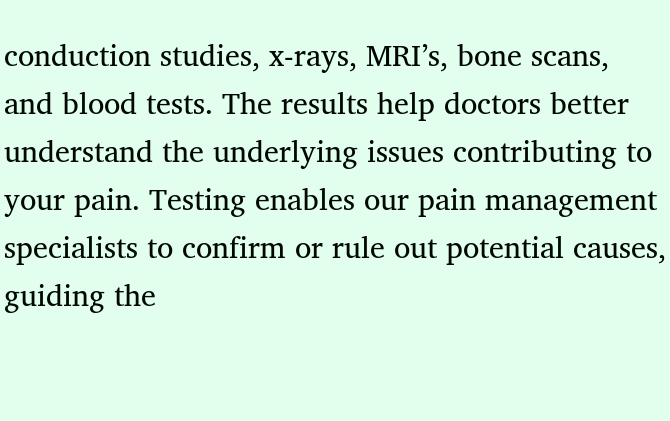conduction studies, x-rays, MRI’s, bone scans, and blood tests. The results help doctors better understand the underlying issues contributing to your pain. Testing enables our pain management specialists to confirm or rule out potential causes, guiding the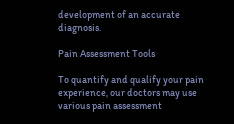development of an accurate diagnosis.

Pain Assessment Tools

To quantify and qualify your pain experience, our doctors may use various pain assessment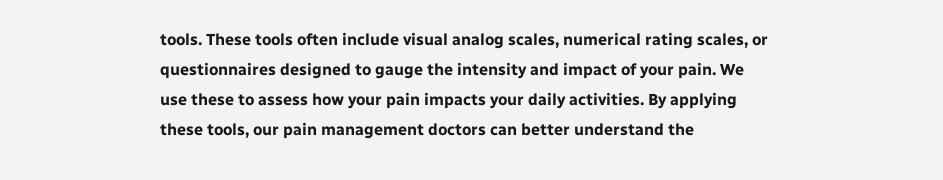tools. These tools often include visual analog scales, numerical rating scales, or questionnaires designed to gauge the intensity and impact of your pain. We use these to assess how your pain impacts your daily activities. By applying these tools, our pain management doctors can better understand the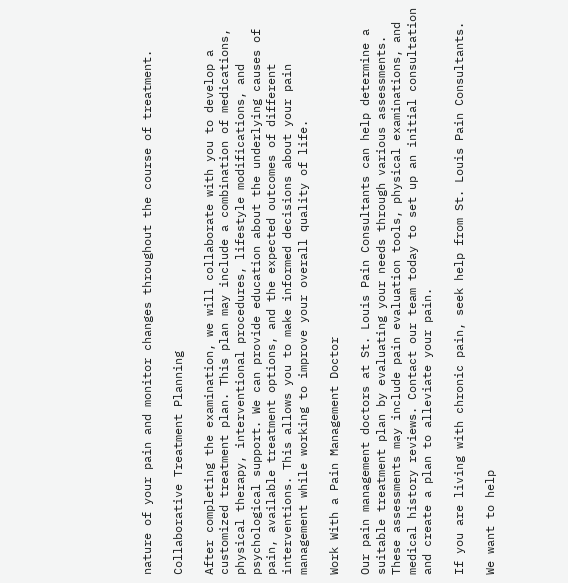nature of your pain and monitor changes throughout the course of treatment.

Collaborative Treatment Planning

After completing the examination, we will collaborate with you to develop a customized treatment plan. This plan may include a combination of medications, physical therapy, interventional procedures, lifestyle modifications, and psychological support. We can provide education about the underlying causes of pain, available treatment options, and the expected outcomes of different interventions. This allows you to make informed decisions about your pain management while working to improve your overall quality of life.

Work With a Pain Management Doctor

Our pain management doctors at St. Louis Pain Consultants can help determine a suitable treatment plan by evaluating your needs through various assessments. These assessments may include pain evaluation tools, physical examinations, and medical history reviews. Contact our team today to set up an initial consultation and create a plan to alleviate your pain.

If you are living with chronic pain, seek help from St. Louis Pain Consultants.

We want to help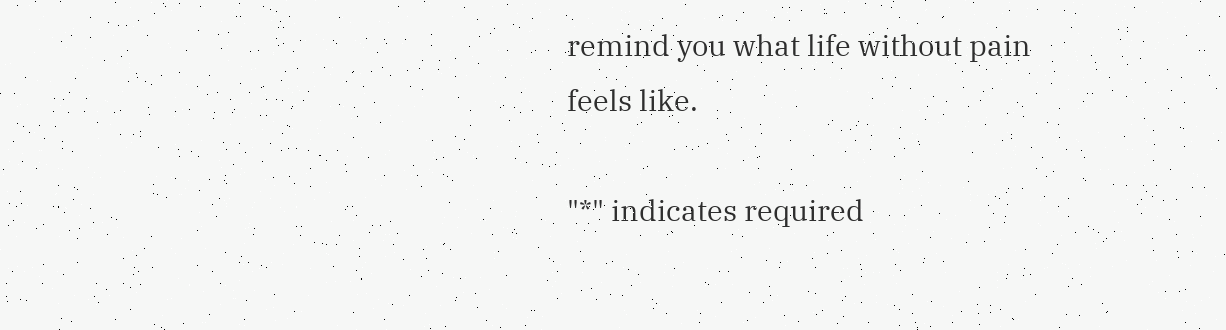remind you what life without pain feels like.

"*" indicates required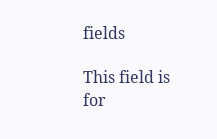fields

This field is for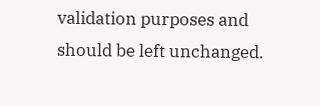validation purposes and should be left unchanged.